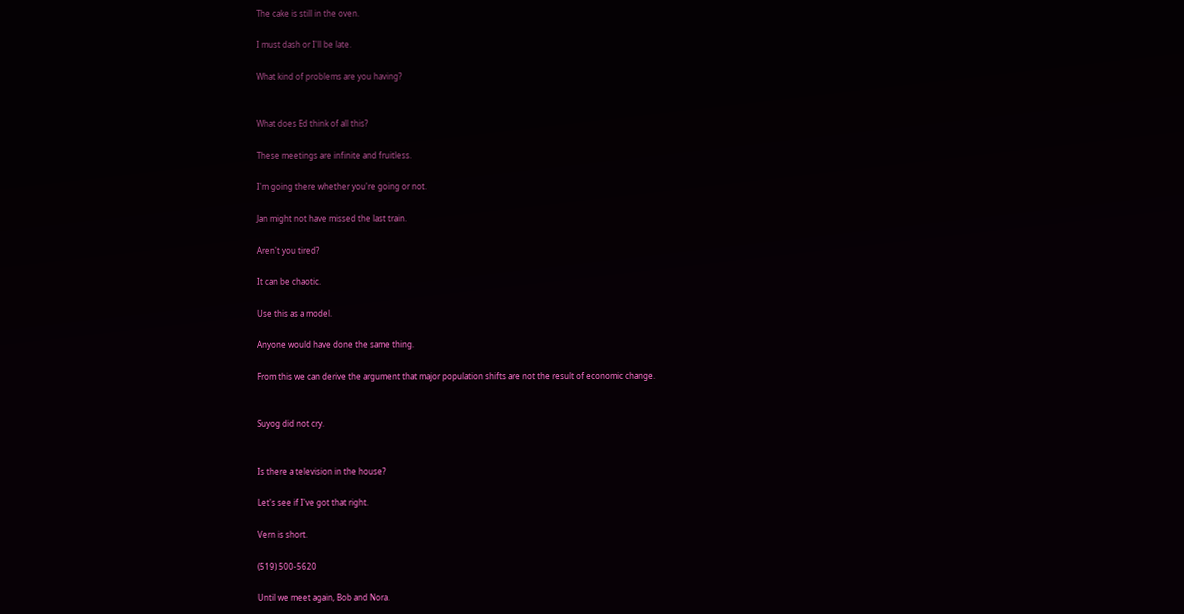The cake is still in the oven.

I must dash or I'll be late.

What kind of problems are you having?


What does Ed think of all this?

These meetings are infinite and fruitless.

I'm going there whether you're going or not.

Jan might not have missed the last train.

Aren't you tired?

It can be chaotic.

Use this as a model.

Anyone would have done the same thing.

From this we can derive the argument that major population shifts are not the result of economic change.


Suyog did not cry.


Is there a television in the house?

Let's see if I've got that right.

Vern is short.

(519) 500-5620

Until we meet again, Bob and Nora.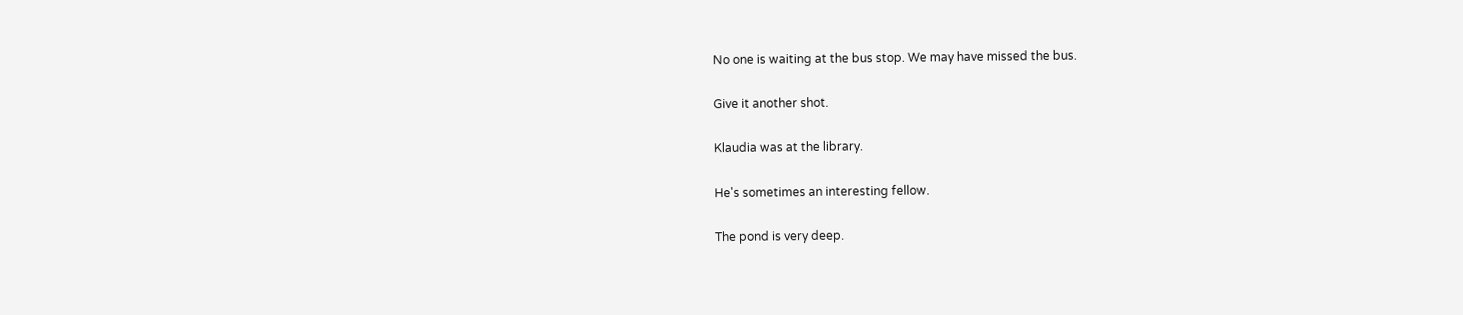No one is waiting at the bus stop. We may have missed the bus.

Give it another shot.

Klaudia was at the library.

He's sometimes an interesting fellow.

The pond is very deep.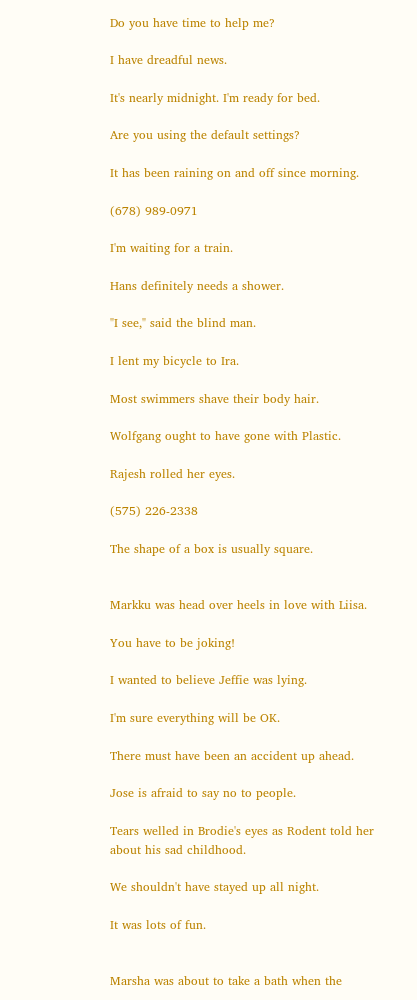Do you have time to help me?

I have dreadful news.

It's nearly midnight. I'm ready for bed.

Are you using the default settings?

It has been raining on and off since morning.

(678) 989-0971

I'm waiting for a train.

Hans definitely needs a shower.

"I see," said the blind man.

I lent my bicycle to Ira.

Most swimmers shave their body hair.

Wolfgang ought to have gone with Plastic.

Rajesh rolled her eyes.

(575) 226-2338

The shape of a box is usually square.


Markku was head over heels in love with Liisa.

You have to be joking!

I wanted to believe Jeffie was lying.

I'm sure everything will be OK.

There must have been an accident up ahead.

Jose is afraid to say no to people.

Tears welled in Brodie's eyes as Rodent told her about his sad childhood.

We shouldn't have stayed up all night.

It was lots of fun.


Marsha was about to take a bath when the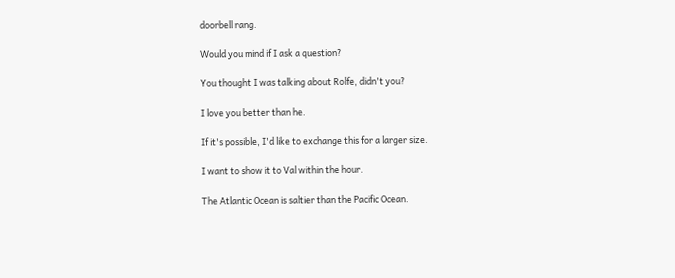doorbell rang.

Would you mind if I ask a question?

You thought I was talking about Rolfe, didn't you?

I love you better than he.

If it's possible, I'd like to exchange this for a larger size.

I want to show it to Val within the hour.

The Atlantic Ocean is saltier than the Pacific Ocean.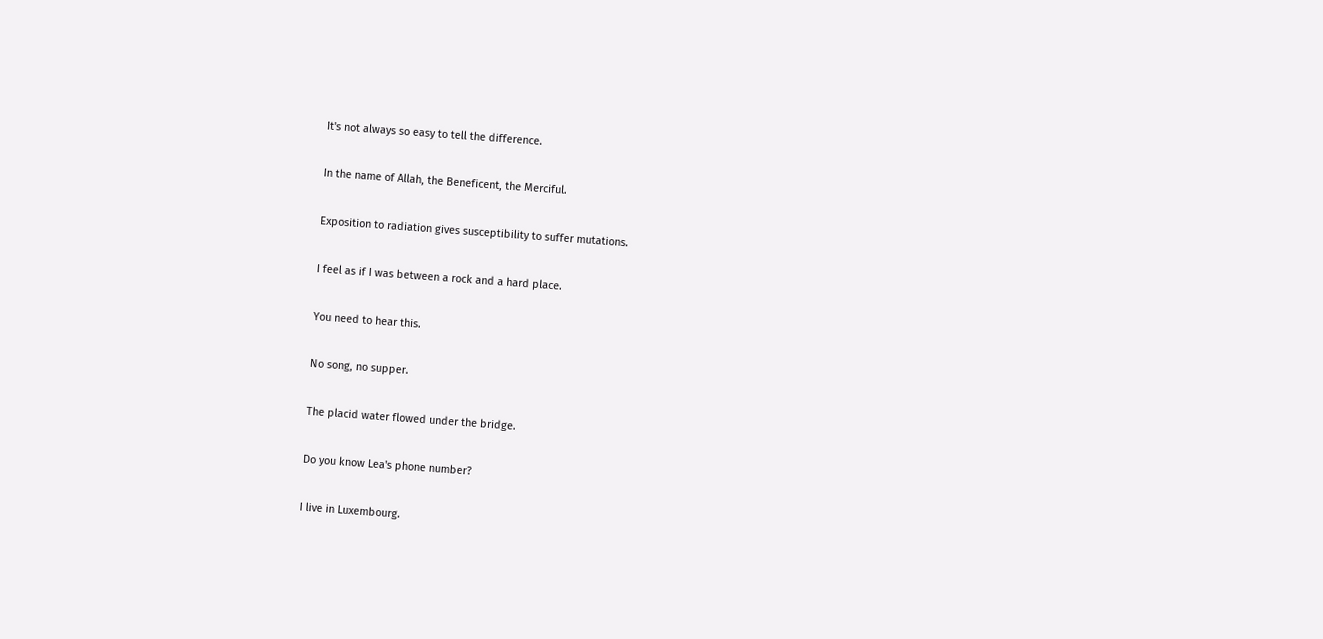It's not always so easy to tell the difference.

In the name of Allah, the Beneficent, the Merciful.

Exposition to radiation gives susceptibility to suffer mutations.

I feel as if I was between a rock and a hard place.

You need to hear this.

No song, no supper.

The placid water flowed under the bridge.

Do you know Lea's phone number?

I live in Luxembourg.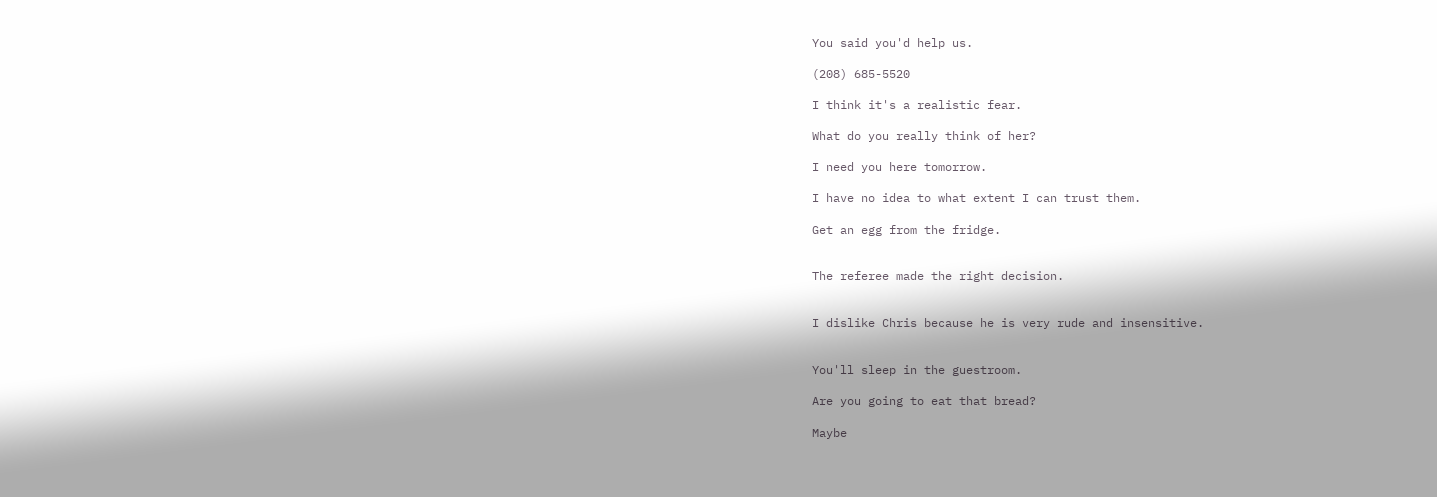You said you'd help us.

(208) 685-5520

I think it's a realistic fear.

What do you really think of her?

I need you here tomorrow.

I have no idea to what extent I can trust them.

Get an egg from the fridge.


The referee made the right decision.


I dislike Chris because he is very rude and insensitive.


You'll sleep in the guestroom.

Are you going to eat that bread?

Maybe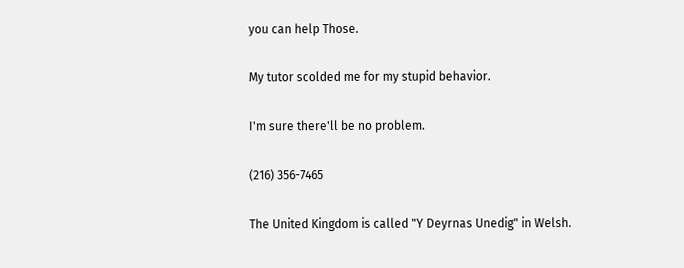you can help Those.

My tutor scolded me for my stupid behavior.

I'm sure there'll be no problem.

(216) 356-7465

The United Kingdom is called "Y Deyrnas Unedig" in Welsh.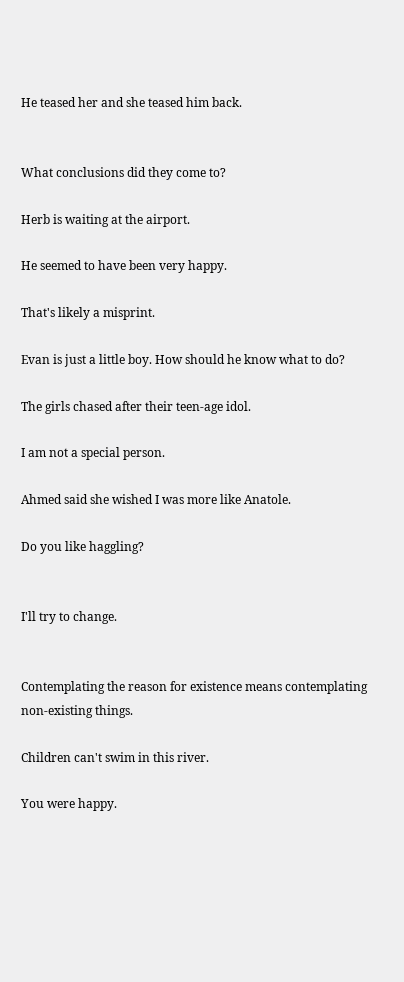He teased her and she teased him back.


What conclusions did they come to?

Herb is waiting at the airport.

He seemed to have been very happy.

That's likely a misprint.

Evan is just a little boy. How should he know what to do?

The girls chased after their teen-age idol.

I am not a special person.

Ahmed said she wished I was more like Anatole.

Do you like haggling?


I'll try to change.


Contemplating the reason for existence means contemplating non-existing things.

Children can't swim in this river.

You were happy.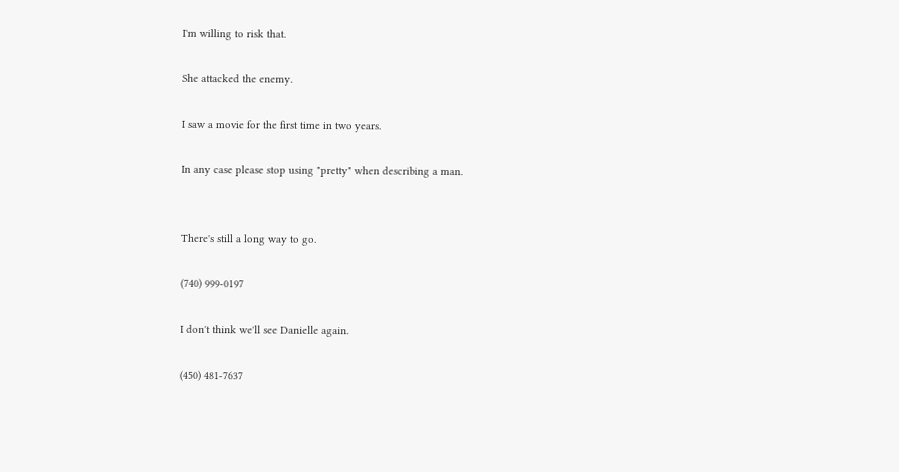I'm willing to risk that.

She attacked the enemy.

I saw a movie for the first time in two years.

In any case please stop using "pretty" when describing a man.


There's still a long way to go.

(740) 999-0197

I don't think we'll see Danielle again.

(450) 481-7637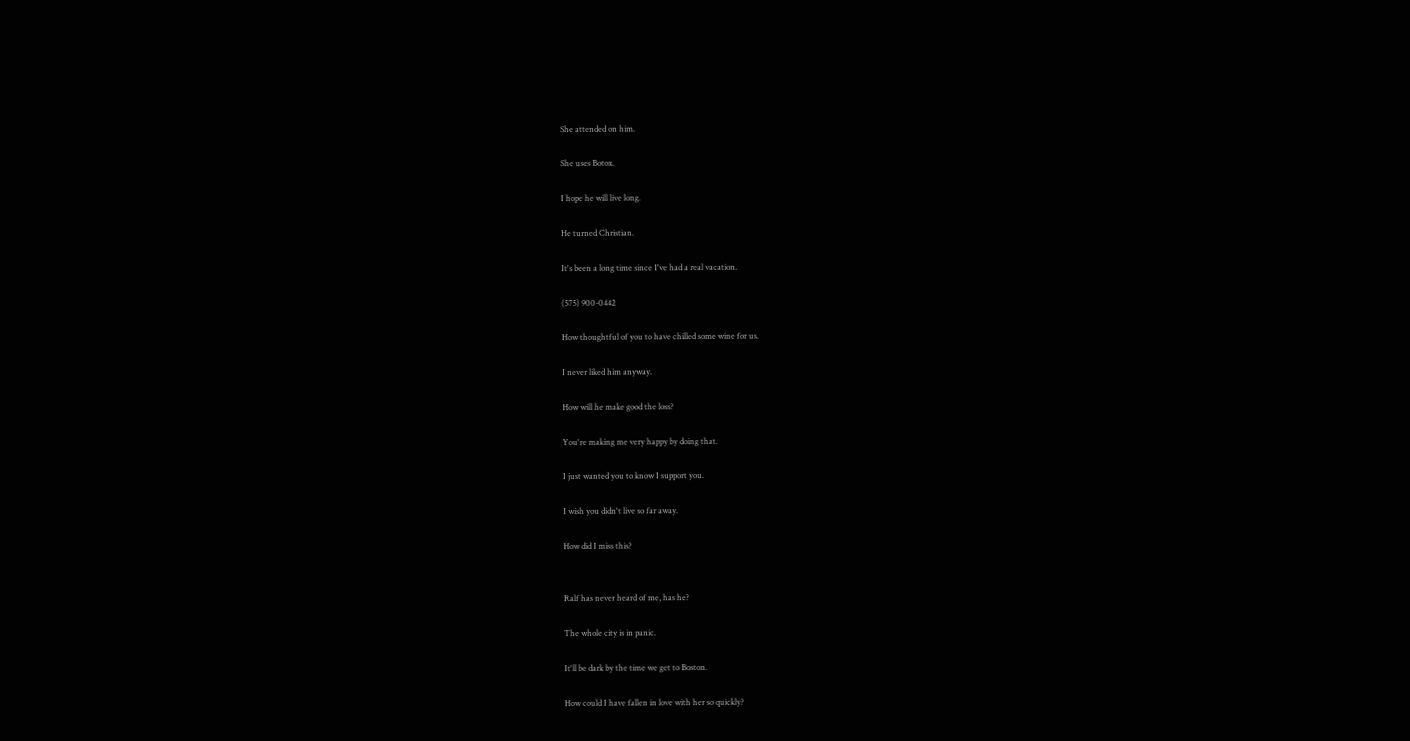She attended on him.

She uses Botox.

I hope he will live long.

He turned Christian.

It's been a long time since I've had a real vacation.

(575) 900-0442

How thoughtful of you to have chilled some wine for us.

I never liked him anyway.

How will he make good the loss?

You're making me very happy by doing that.

I just wanted you to know I support you.

I wish you didn't live so far away.

How did I miss this?


Ralf has never heard of me, has he?

The whole city is in panic.

It'll be dark by the time we get to Boston.

How could I have fallen in love with her so quickly?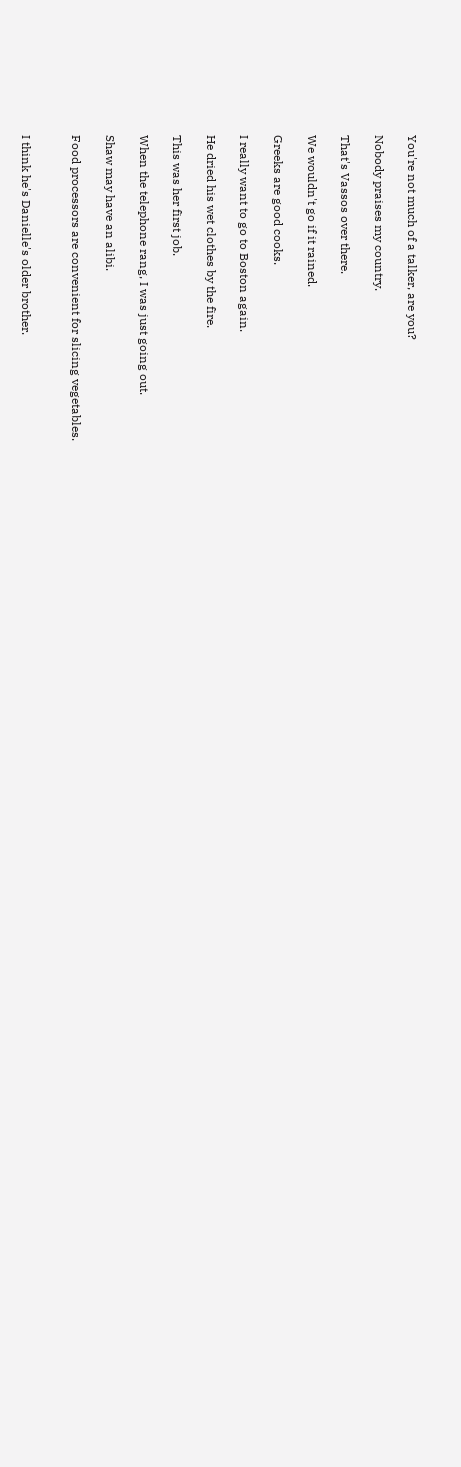You're not much of a talker, are you?

Nobody praises my country.

That's Vassos over there.

We wouldn't go if it rained.

Greeks are good cooks.

I really want to go to Boston again.

He dried his wet clothes by the fire.

This was her first job.

When the telephone rang, I was just going out.

Shaw may have an alibi.

Food processors are convenient for slicing vegetables.


I think he's Danielle's older brother.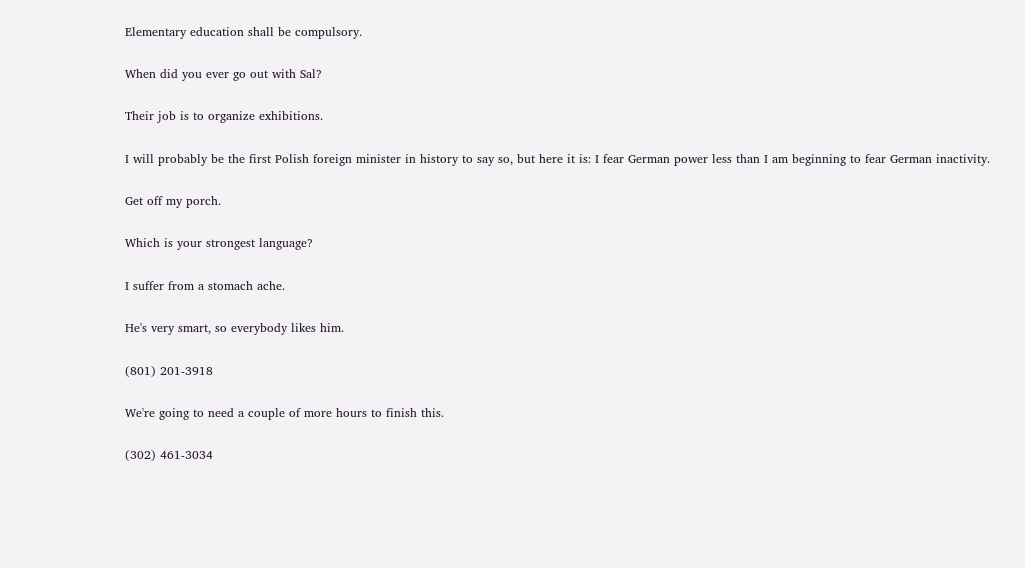Elementary education shall be compulsory.

When did you ever go out with Sal?

Their job is to organize exhibitions.

I will probably be the first Polish foreign minister in history to say so, but here it is: I fear German power less than I am beginning to fear German inactivity.

Get off my porch.

Which is your strongest language?

I suffer from a stomach ache.

He's very smart, so everybody likes him.

(801) 201-3918

We're going to need a couple of more hours to finish this.

(302) 461-3034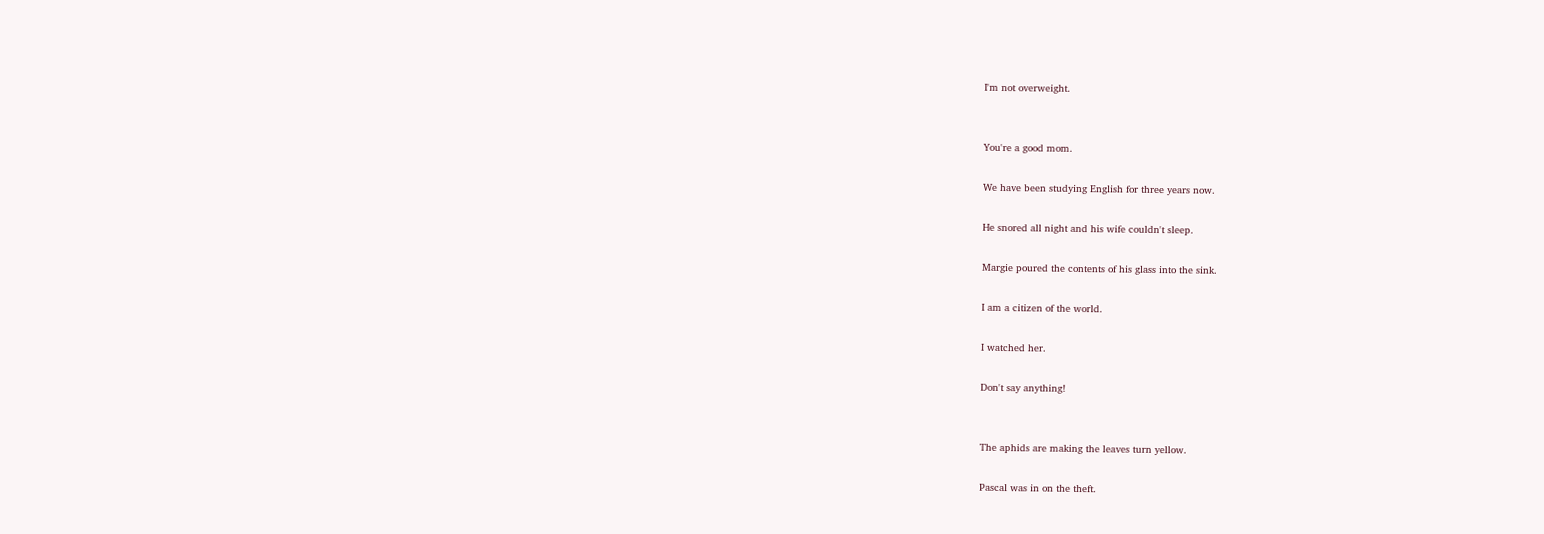I'm not overweight.


You're a good mom.

We have been studying English for three years now.

He snored all night and his wife couldn't sleep.

Margie poured the contents of his glass into the sink.

I am a citizen of the world.

I watched her.

Don't say anything!


The aphids are making the leaves turn yellow.

Pascal was in on the theft.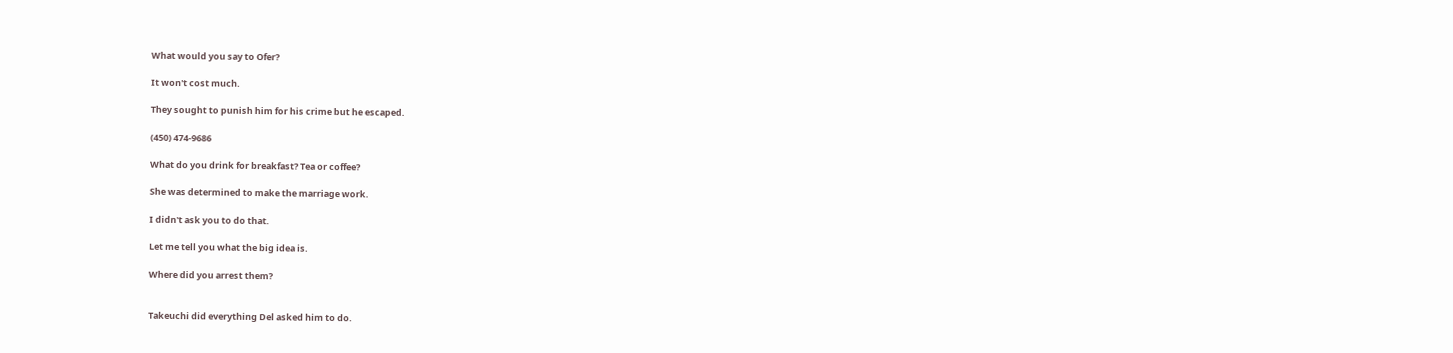What would you say to Ofer?

It won't cost much.

They sought to punish him for his crime but he escaped.

(450) 474-9686

What do you drink for breakfast? Tea or coffee?

She was determined to make the marriage work.

I didn't ask you to do that.

Let me tell you what the big idea is.

Where did you arrest them?


Takeuchi did everything Del asked him to do.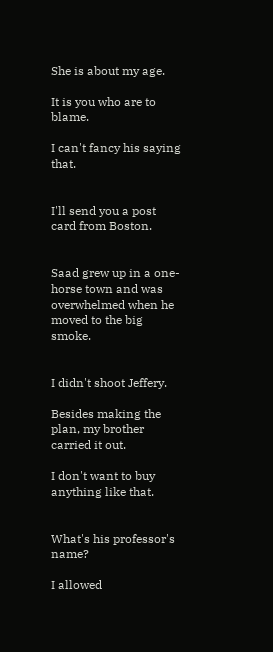She is about my age.

It is you who are to blame.

I can't fancy his saying that.


I'll send you a post card from Boston.


Saad grew up in a one-horse town and was overwhelmed when he moved to the big smoke.


I didn't shoot Jeffery.

Besides making the plan, my brother carried it out.

I don't want to buy anything like that.


What's his professor's name?

I allowed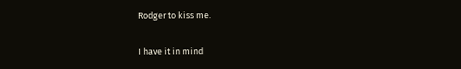Rodger to kiss me.

I have it in mind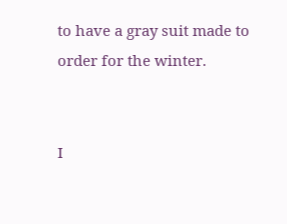to have a gray suit made to order for the winter.


I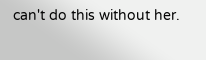can't do this without her.